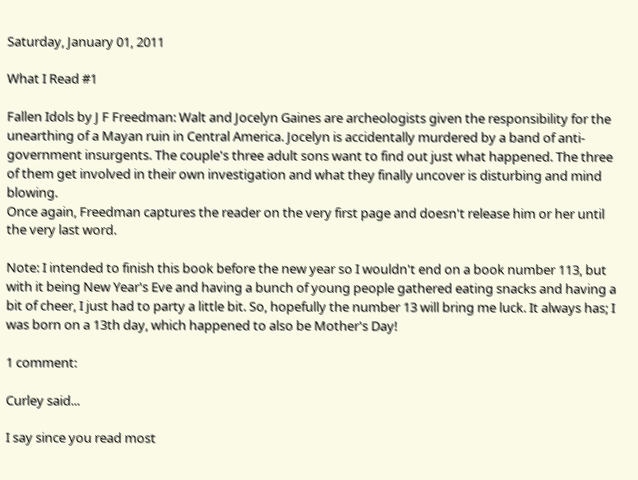Saturday, January 01, 2011

What I Read #1

Fallen Idols by J F Freedman: Walt and Jocelyn Gaines are archeologists given the responsibility for the unearthing of a Mayan ruin in Central America. Jocelyn is accidentally murdered by a band of anti-government insurgents. The couple's three adult sons want to find out just what happened. The three of them get involved in their own investigation and what they finally uncover is disturbing and mind blowing.
Once again, Freedman captures the reader on the very first page and doesn't release him or her until the very last word.

Note: I intended to finish this book before the new year so I wouldn't end on a book number 113, but with it being New Year's Eve and having a bunch of young people gathered eating snacks and having a bit of cheer, I just had to party a little bit. So, hopefully the number 13 will bring me luck. It always has; I was born on a 13th day, which happened to also be Mother's Day!

1 comment:

Curley said...

I say since you read most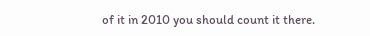of it in 2010 you should count it there.